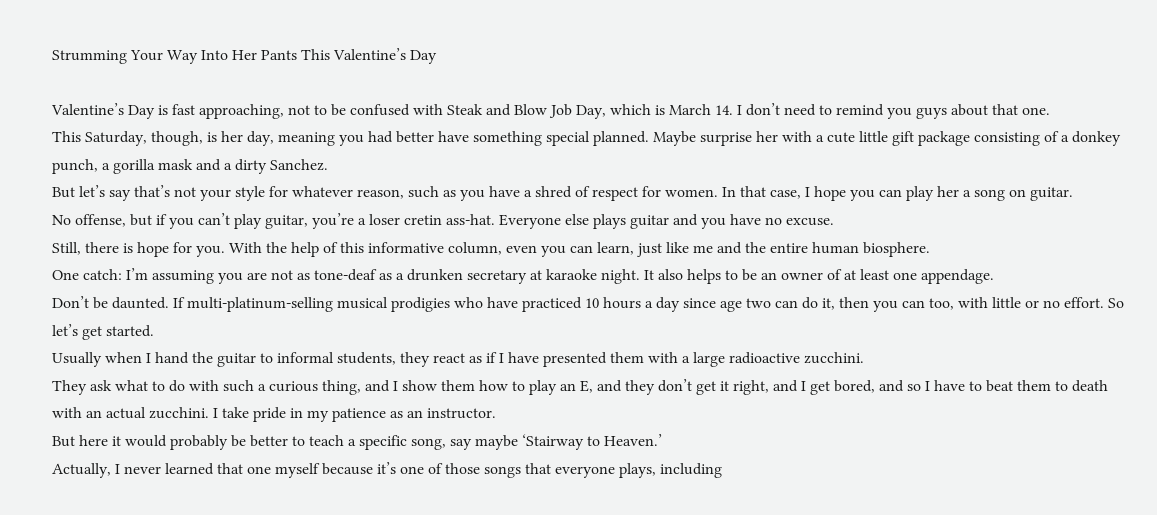Strumming Your Way Into Her Pants This Valentine’s Day

Valentine’s Day is fast approaching, not to be confused with Steak and Blow Job Day, which is March 14. I don’t need to remind you guys about that one.
This Saturday, though, is her day, meaning you had better have something special planned. Maybe surprise her with a cute little gift package consisting of a donkey punch, a gorilla mask and a dirty Sanchez.
But let’s say that’s not your style for whatever reason, such as you have a shred of respect for women. In that case, I hope you can play her a song on guitar.
No offense, but if you can’t play guitar, you’re a loser cretin ass-hat. Everyone else plays guitar and you have no excuse.
Still, there is hope for you. With the help of this informative column, even you can learn, just like me and the entire human biosphere.
One catch: I’m assuming you are not as tone-deaf as a drunken secretary at karaoke night. It also helps to be an owner of at least one appendage.
Don’t be daunted. If multi-platinum-selling musical prodigies who have practiced 10 hours a day since age two can do it, then you can too, with little or no effort. So let’s get started.
Usually when I hand the guitar to informal students, they react as if I have presented them with a large radioactive zucchini.
They ask what to do with such a curious thing, and I show them how to play an E, and they don’t get it right, and I get bored, and so I have to beat them to death with an actual zucchini. I take pride in my patience as an instructor.
But here it would probably be better to teach a specific song, say maybe ‘Stairway to Heaven.’
Actually, I never learned that one myself because it’s one of those songs that everyone plays, including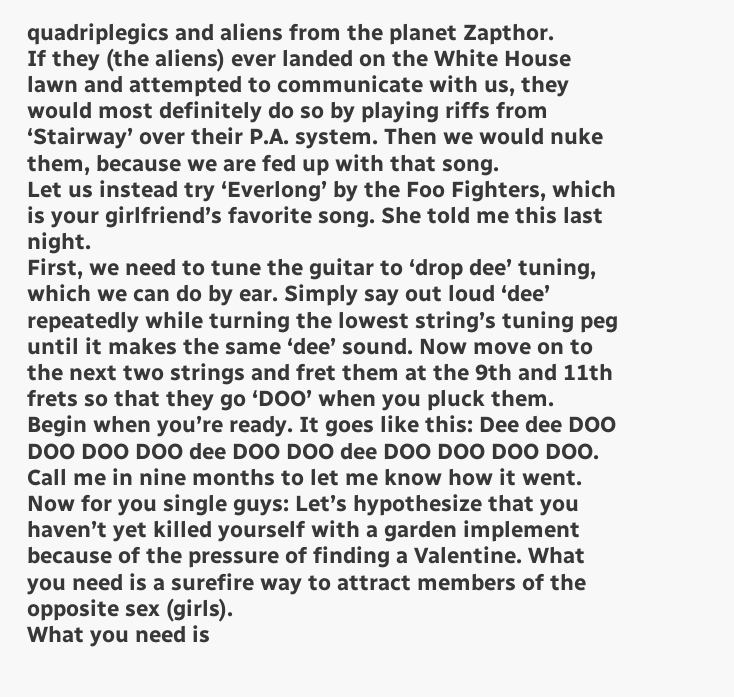quadriplegics and aliens from the planet Zapthor.
If they (the aliens) ever landed on the White House lawn and attempted to communicate with us, they would most definitely do so by playing riffs from ‘Stairway’ over their P.A. system. Then we would nuke them, because we are fed up with that song.
Let us instead try ‘Everlong’ by the Foo Fighters, which is your girlfriend’s favorite song. She told me this last night.
First, we need to tune the guitar to ‘drop dee’ tuning, which we can do by ear. Simply say out loud ‘dee’ repeatedly while turning the lowest string’s tuning peg until it makes the same ‘dee’ sound. Now move on to the next two strings and fret them at the 9th and 11th frets so that they go ‘DOO’ when you pluck them.
Begin when you’re ready. It goes like this: Dee dee DOO DOO DOO DOO dee DOO DOO dee DOO DOO DOO DOO.
Call me in nine months to let me know how it went.
Now for you single guys: Let’s hypothesize that you haven’t yet killed yourself with a garden implement because of the pressure of finding a Valentine. What you need is a surefire way to attract members of the opposite sex (girls).
What you need is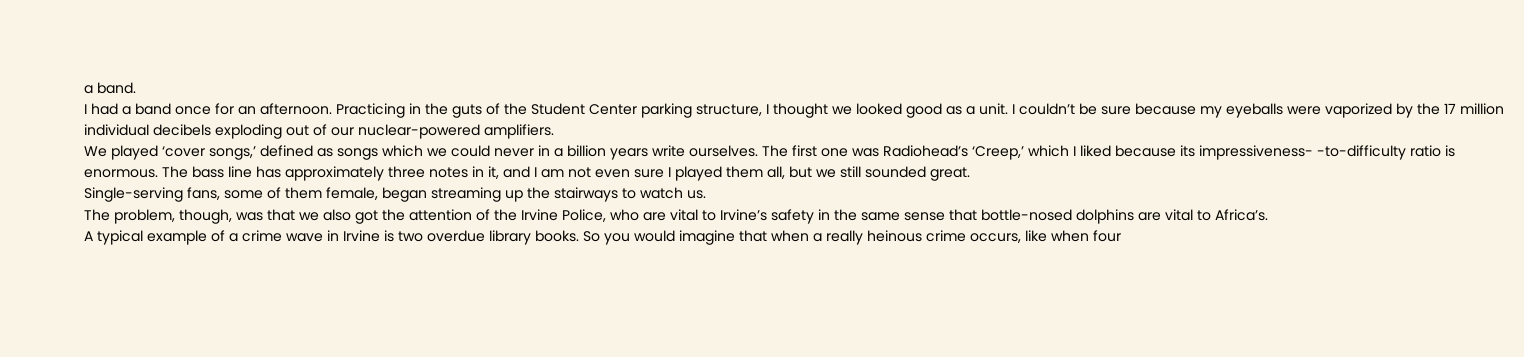a band.
I had a band once for an afternoon. Practicing in the guts of the Student Center parking structure, I thought we looked good as a unit. I couldn’t be sure because my eyeballs were vaporized by the 17 million individual decibels exploding out of our nuclear-powered amplifiers.
We played ‘cover songs,’ defined as songs which we could never in a billion years write ourselves. The first one was Radiohead’s ‘Creep,’ which I liked because its impressiveness- -to-difficulty ratio is enormous. The bass line has approximately three notes in it, and I am not even sure I played them all, but we still sounded great.
Single-serving fans, some of them female, began streaming up the stairways to watch us.
The problem, though, was that we also got the attention of the Irvine Police, who are vital to Irvine’s safety in the same sense that bottle-nosed dolphins are vital to Africa’s.
A typical example of a crime wave in Irvine is two overdue library books. So you would imagine that when a really heinous crime occurs, like when four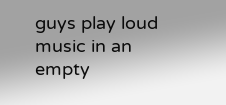guys play loud music in an empty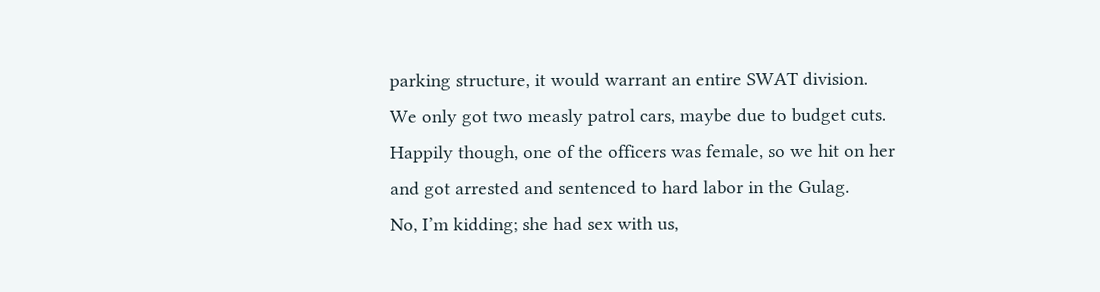parking structure, it would warrant an entire SWAT division.
We only got two measly patrol cars, maybe due to budget cuts. Happily though, one of the officers was female, so we hit on her and got arrested and sentenced to hard labor in the Gulag.
No, I’m kidding; she had sex with us,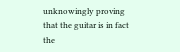unknowingly proving that the guitar is in fact the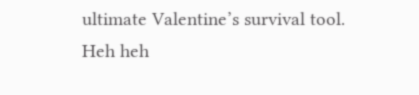ultimate Valentine’s survival tool.
Heh heh